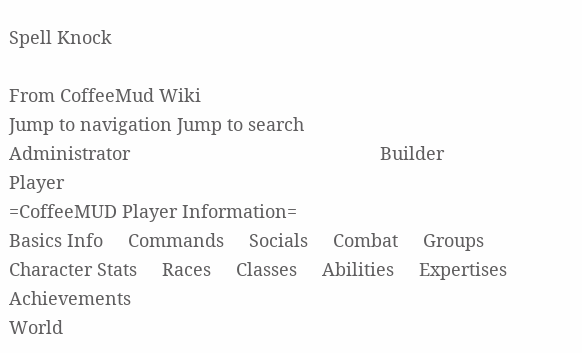Spell Knock

From CoffeeMud Wiki
Jump to navigation Jump to search
Administrator                                                  Builder                                                              Player
=CoffeeMUD Player Information=
Basics Info     Commands     Socials     Combat     Groups Character Stats     Races     Classes     Abilities     Expertises     Achievements
World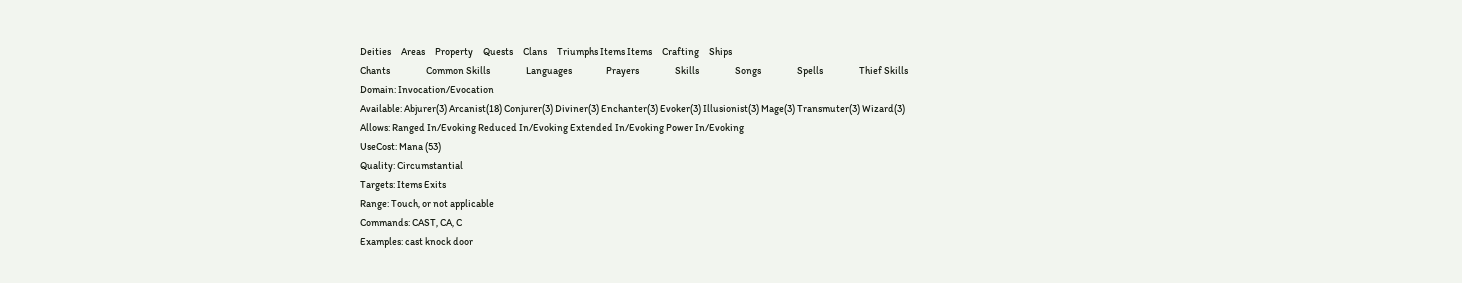Deities     Areas     Property     Quests     Clans     Triumphs Items Items     Crafting     Ships
Chants                  Common Skills                  Languages                 Prayers                  Skills                  Songs                  Spells                  Thief Skills
Domain: Invocation/Evocation
Available: Abjurer(3) Arcanist(18) Conjurer(3) Diviner(3) Enchanter(3) Evoker(3) Illusionist(3) Mage(3) Transmuter(3) Wizard(3)
Allows: Ranged In/Evoking Reduced In/Evoking Extended In/Evoking Power In/Evoking
UseCost: Mana (53)
Quality: Circumstantial
Targets: Items Exits
Range: Touch, or not applicable
Commands: CAST, CA, C
Examples: cast knock door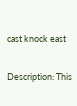cast knock east

Description: This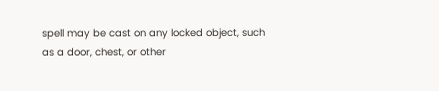spell may be cast on any locked object, such as a door, chest, or other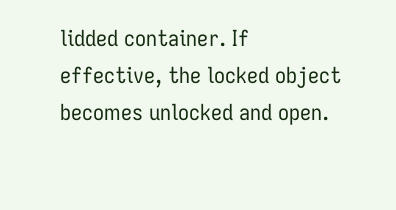lidded container. If effective, the locked object becomes unlocked and open.